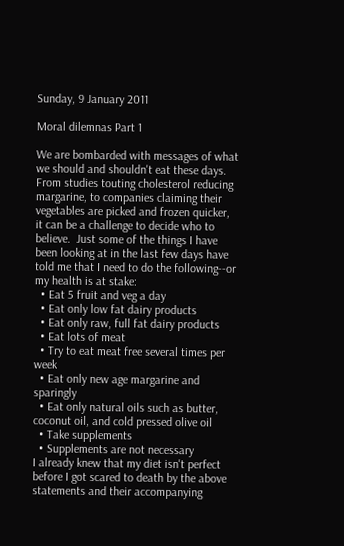Sunday, 9 January 2011

Moral dilemnas Part 1

We are bombarded with messages of what we should and shouldn't eat these days.  From studies touting cholesterol reducing margarine, to companies claiming their vegetables are picked and frozen quicker, it can be a challenge to decide who to believe.  Just some of the things I have been looking at in the last few days have told me that I need to do the following--or my health is at stake:
  • Eat 5 fruit and veg a day
  • Eat only low fat dairy products
  • Eat only raw, full fat dairy products
  • Eat lots of meat
  • Try to eat meat free several times per week
  • Eat only new age margarine and sparingly
  • Eat only natural oils such as butter, coconut oil, and cold pressed olive oil
  • Take supplements
  • Supplements are not necessary
I already knew that my diet isn't perfect before I got scared to death by the above statements and their accompanying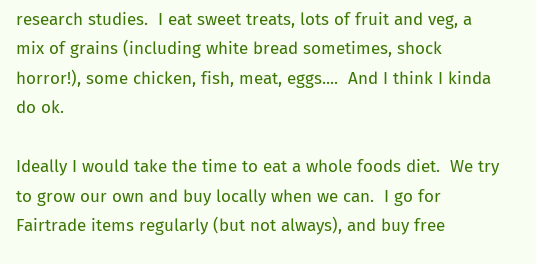research studies.  I eat sweet treats, lots of fruit and veg, a mix of grains (including white bread sometimes, shock horror!), some chicken, fish, meat, eggs....  And I think I kinda do ok.

Ideally I would take the time to eat a whole foods diet.  We try to grow our own and buy locally when we can.  I go for Fairtrade items regularly (but not always), and buy free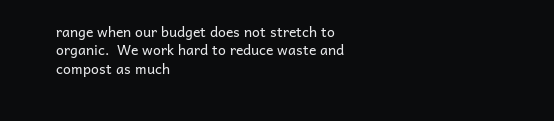range when our budget does not stretch to organic.  We work hard to reduce waste and compost as much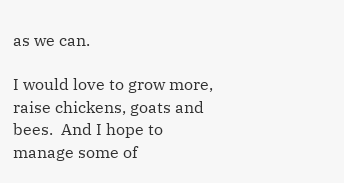as we can.

I would love to grow more, raise chickens, goats and bees.  And I hope to manage some of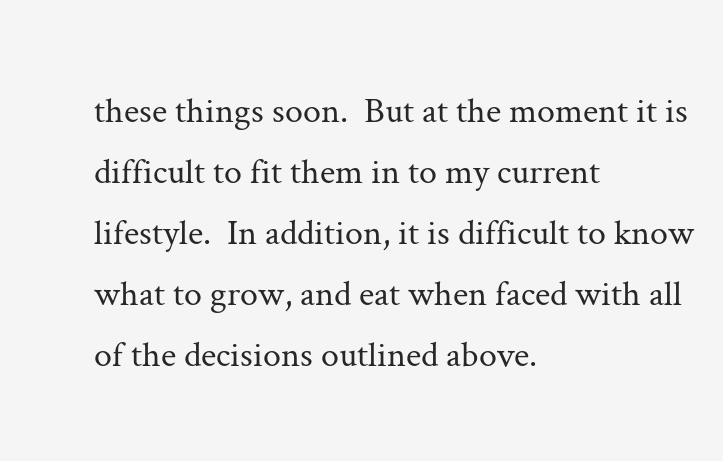these things soon.  But at the moment it is difficult to fit them in to my current lifestyle.  In addition, it is difficult to know what to grow, and eat when faced with all of the decisions outlined above.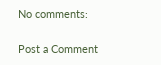No comments:

Post a Comment